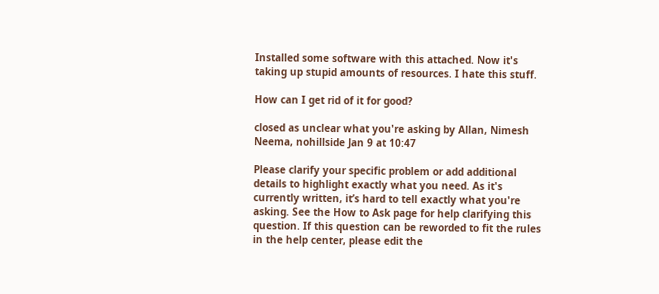Installed some software with this attached. Now it's taking up stupid amounts of resources. I hate this stuff.

How can I get rid of it for good?

closed as unclear what you're asking by Allan, Nimesh Neema, nohillside Jan 9 at 10:47

Please clarify your specific problem or add additional details to highlight exactly what you need. As it's currently written, it’s hard to tell exactly what you're asking. See the How to Ask page for help clarifying this question. If this question can be reworded to fit the rules in the help center, please edit the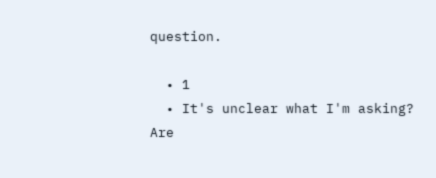question.

  • 1
  • It's unclear what I'm asking? Are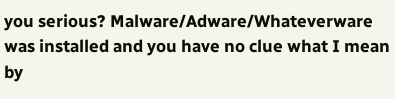you serious? Malware/Adware/Whateverware was installed and you have no clue what I mean by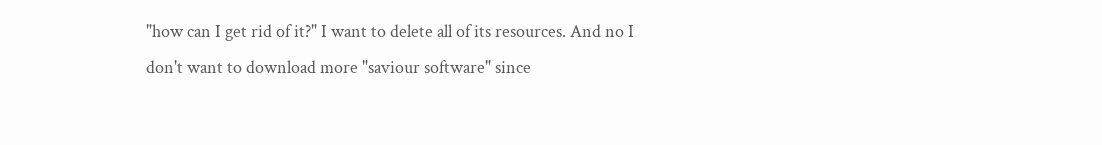"how can I get rid of it?" I want to delete all of its resources. And no I don't want to download more "saviour software" since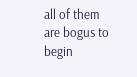all of them are bogus to begin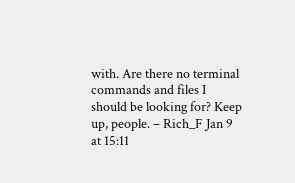with. Are there no terminal commands and files I should be looking for? Keep up, people. – Rich_F Jan 9 at 15:11